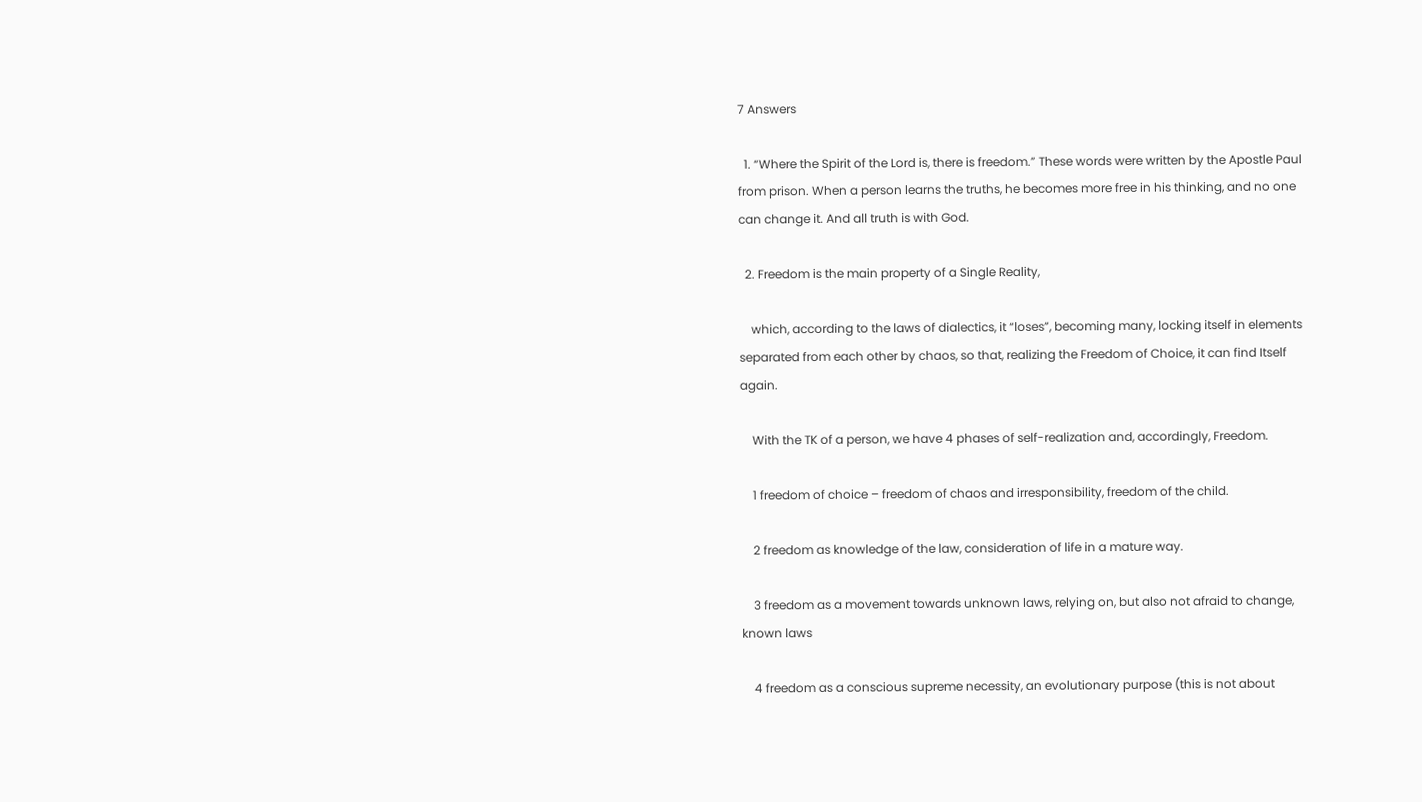7 Answers

  1. “Where the Spirit of the Lord is, there is freedom.” These words were written by the Apostle Paul from prison. When a person learns the truths, he becomes more free in his thinking, and no one can change it. And all truth is with God.

  2. Freedom is the main property of a Single Reality,

    which, according to the laws of dialectics, it “loses”, becoming many, locking itself in elements separated from each other by chaos, so that, realizing the Freedom of Choice, it can find Itself again.

    With the TK of a person, we have 4 phases of self-realization and, accordingly, Freedom.

    1 freedom of choice – freedom of chaos and irresponsibility, freedom of the child.

    2 freedom as knowledge of the law, consideration of life in a mature way.

    3 freedom as a movement towards unknown laws, relying on, but also not afraid to change, known laws

    4 freedom as a conscious supreme necessity, an evolutionary purpose (this is not about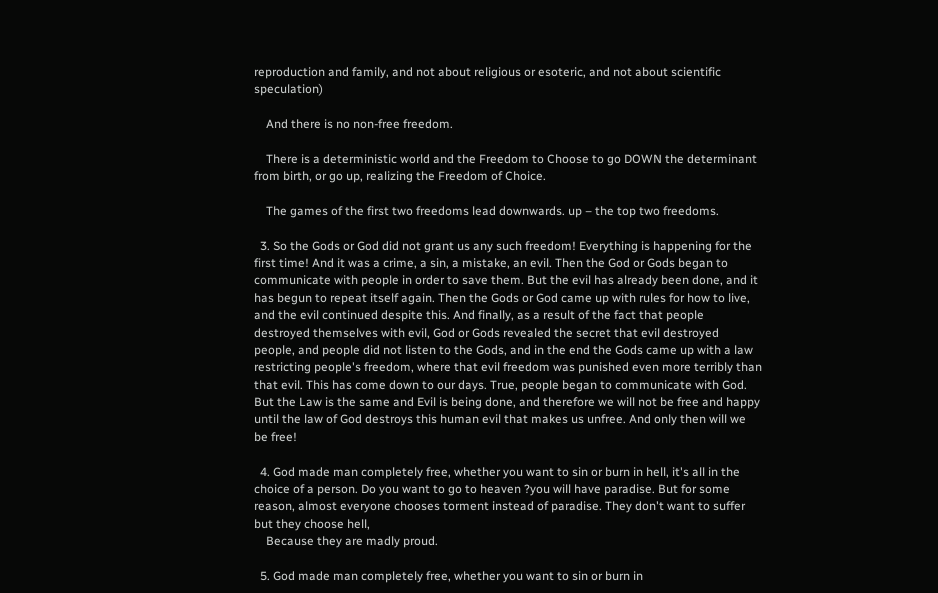reproduction and family, and not about religious or esoteric, and not about scientific speculation)

    And there is no non-free freedom.

    There is a deterministic world and the Freedom to Choose to go DOWN the determinant from birth, or go up, realizing the Freedom of Choice.

    The games of the first two freedoms lead downwards. up – the top two freedoms.

  3. So the Gods or God did not grant us any such freedom! Everything is happening for the first time! And it was a crime, a sin, a mistake, an evil. Then the God or Gods began to communicate with people in order to save them. But the evil has already been done, and it has begun to repeat itself again. Then the Gods or God came up with rules for how to live, and the evil continued despite this. And finally, as a result of the fact that people destroyed themselves with evil, God or Gods revealed the secret that evil destroyed people, and people did not listen to the Gods, and in the end the Gods came up with a law restricting people's freedom, where that evil freedom was punished even more terribly than that evil. This has come down to our days. True, people began to communicate with God. But the Law is the same and Evil is being done, and therefore we will not be free and happy until the law of God destroys this human evil that makes us unfree. And only then will we be free!

  4. God made man completely free, whether you want to sin or burn in hell, it's all in the choice of a person. Do you want to go to heaven ?you will have paradise. But for some reason, almost everyone chooses torment instead of paradise. They don't want to suffer but they choose hell,
    Because they are madly proud.

  5. God made man completely free, whether you want to sin or burn in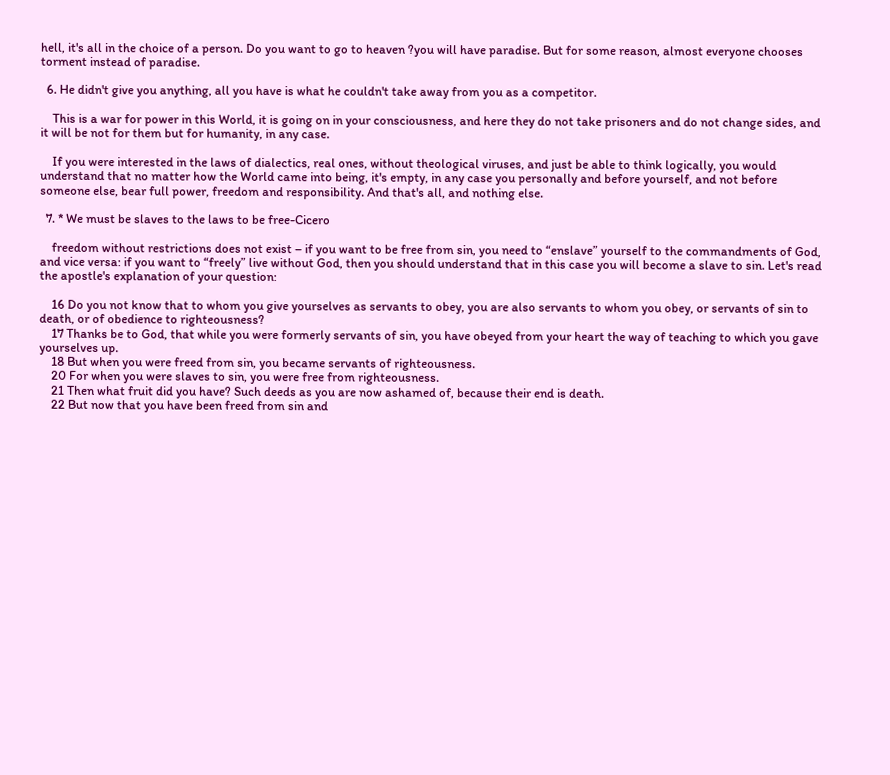hell, it's all in the choice of a person. Do you want to go to heaven ?you will have paradise. But for some reason, almost everyone chooses torment instead of paradise.

  6. He didn't give you anything, all you have is what he couldn't take away from you as a competitor.

    This is a war for power in this World, it is going on in your consciousness, and here they do not take prisoners and do not change sides, and it will be not for them but for humanity, in any case.

    If you were interested in the laws of dialectics, real ones, without theological viruses, and just be able to think logically, you would understand that no matter how the World came into being, it's empty, in any case you personally and before yourself, and not before someone else, bear full power, freedom and responsibility. And that's all, and nothing else.

  7. * We must be slaves to the laws to be free-Cicero

    freedom without restrictions does not exist – if you want to be free from sin, you need to “enslave” yourself to the commandments of God, and vice versa: if you want to “freely” live without God, then you should understand that in this case you will become a slave to sin. Let's read the apostle's explanation of your question:

    16 Do you not know that to whom you give yourselves as servants to obey, you are also servants to whom you obey, or servants of sin to death, or of obedience to righteousness?
    17 Thanks be to God, that while you were formerly servants of sin, you have obeyed from your heart the way of teaching to which you gave yourselves up.
    18 But when you were freed from sin, you became servants of righteousness.
    20 For when you were slaves to sin, you were free from righteousness.
    21 Then what fruit did you have? Such deeds as you are now ashamed of, because their end is death.
    22 But now that you have been freed from sin and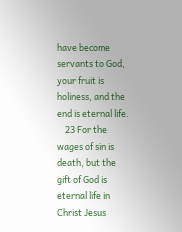have become servants to God, your fruit is holiness, and the end is eternal life.
    23 For the wages of sin is death, but the gift of God is eternal life in Christ Jesus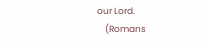our Lord.
    (Romans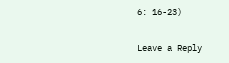6: 16-23)

Leave a Reply